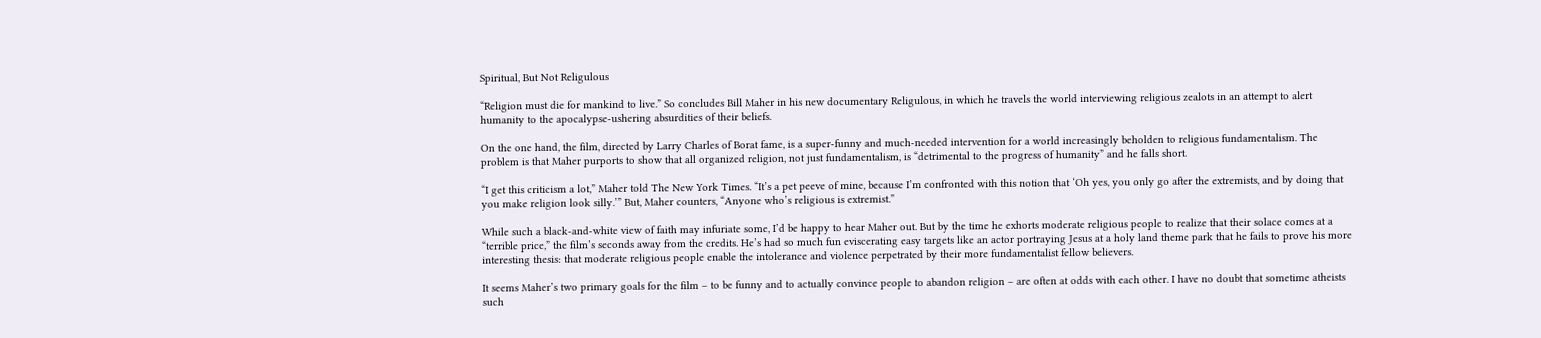Spiritual, But Not Religulous

“Religion must die for mankind to live.” So concludes Bill Maher in his new documentary Religulous, in which he travels the world interviewing religious zealots in an attempt to alert humanity to the apocalypse-ushering absurdities of their beliefs.

On the one hand, the film, directed by Larry Charles of Borat fame, is a super-funny and much-needed intervention for a world increasingly beholden to religious fundamentalism. The problem is that Maher purports to show that all organized religion, not just fundamentalism, is “detrimental to the progress of humanity” and he falls short.

“I get this criticism a lot,” Maher told The New York Times. “It’s a pet peeve of mine, because I’m confronted with this notion that ‘Oh yes, you only go after the extremists, and by doing that you make religion look silly.’” But, Maher counters, “Anyone who’s religious is extremist.”

While such a black-and-white view of faith may infuriate some, I’d be happy to hear Maher out. But by the time he exhorts moderate religious people to realize that their solace comes at a “terrible price,” the film’s seconds away from the credits. He’s had so much fun eviscerating easy targets like an actor portraying Jesus at a holy land theme park that he fails to prove his more interesting thesis: that moderate religious people enable the intolerance and violence perpetrated by their more fundamentalist fellow believers.

It seems Maher’s two primary goals for the film – to be funny and to actually convince people to abandon religion – are often at odds with each other. I have no doubt that sometime atheists such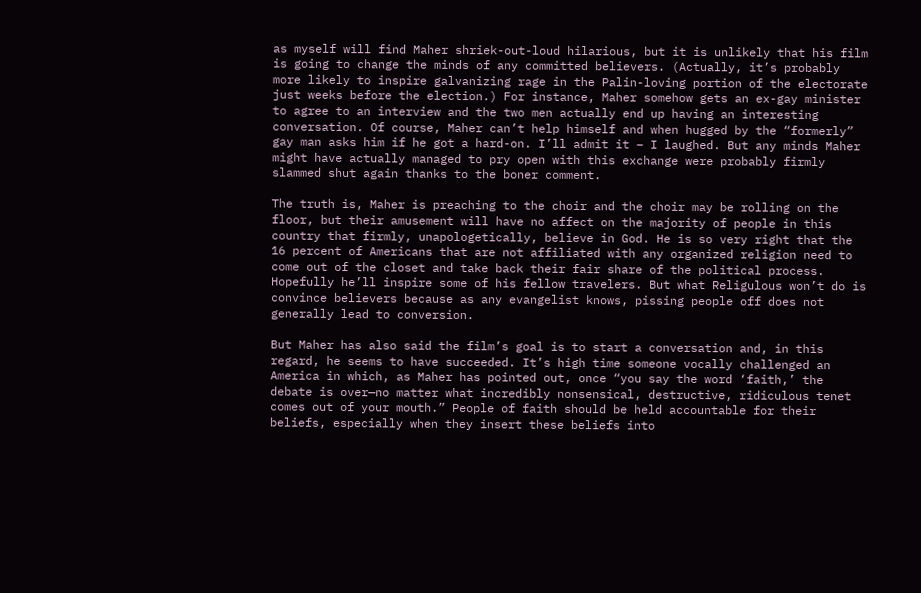as myself will find Maher shriek-out-loud hilarious, but it is unlikely that his film is going to change the minds of any committed believers. (Actually, it’s probably more likely to inspire galvanizing rage in the Palin-loving portion of the electorate just weeks before the election.) For instance, Maher somehow gets an ex-gay minister to agree to an interview and the two men actually end up having an interesting conversation. Of course, Maher can’t help himself and when hugged by the “formerly” gay man asks him if he got a hard-on. I’ll admit it – I laughed. But any minds Maher might have actually managed to pry open with this exchange were probably firmly slammed shut again thanks to the boner comment.

The truth is, Maher is preaching to the choir and the choir may be rolling on the floor, but their amusement will have no affect on the majority of people in this country that firmly, unapologetically, believe in God. He is so very right that the 16 percent of Americans that are not affiliated with any organized religion need to come out of the closet and take back their fair share of the political process. Hopefully he’ll inspire some of his fellow travelers. But what Religulous won’t do is convince believers because as any evangelist knows, pissing people off does not generally lead to conversion.

But Maher has also said the film’s goal is to start a conversation and, in this regard, he seems to have succeeded. It’s high time someone vocally challenged an America in which, as Maher has pointed out, once “you say the word ‘faith,’ the debate is over—no matter what incredibly nonsensical, destructive, ridiculous tenet comes out of your mouth.” People of faith should be held accountable for their beliefs, especially when they insert these beliefs into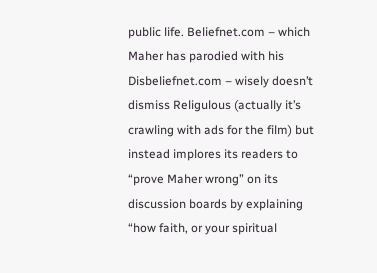public life. Beliefnet.com – which Maher has parodied with his Disbeliefnet.com – wisely doesn’t dismiss Religulous (actually it’s crawling with ads for the film) but instead implores its readers to “prove Maher wrong” on its discussion boards by explaining “how faith, or your spiritual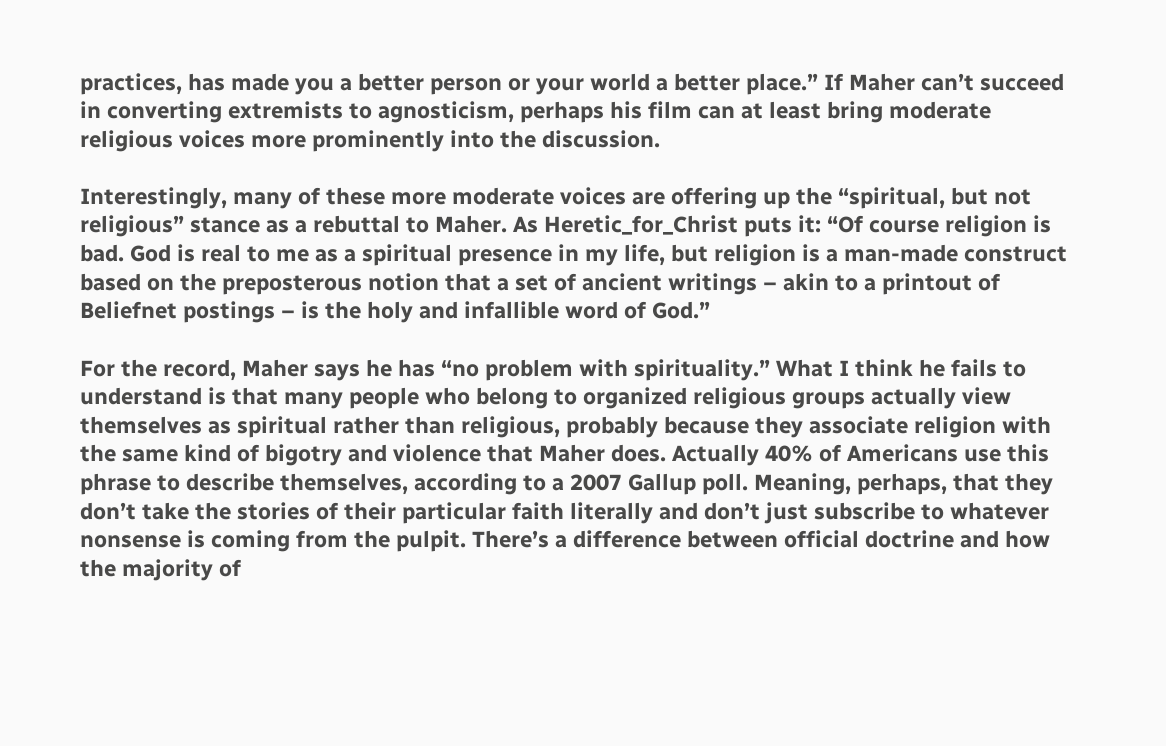practices, has made you a better person or your world a better place.” If Maher can’t succeed in converting extremists to agnosticism, perhaps his film can at least bring moderate religious voices more prominently into the discussion.

Interestingly, many of these more moderate voices are offering up the “spiritual, but not religious” stance as a rebuttal to Maher. As Heretic_for_Christ puts it: “Of course religion is bad. God is real to me as a spiritual presence in my life, but religion is a man-made construct based on the preposterous notion that a set of ancient writings – akin to a printout of Beliefnet postings – is the holy and infallible word of God.”

For the record, Maher says he has “no problem with spirituality.” What I think he fails to understand is that many people who belong to organized religious groups actually view themselves as spiritual rather than religious, probably because they associate religion with the same kind of bigotry and violence that Maher does. Actually 40% of Americans use this phrase to describe themselves, according to a 2007 Gallup poll. Meaning, perhaps, that they don’t take the stories of their particular faith literally and don’t just subscribe to whatever nonsense is coming from the pulpit. There’s a difference between official doctrine and how the majority of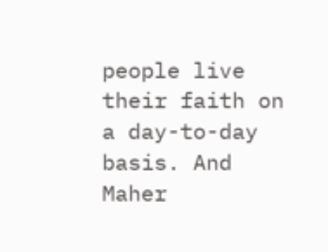people live their faith on a day-to-day basis. And Maher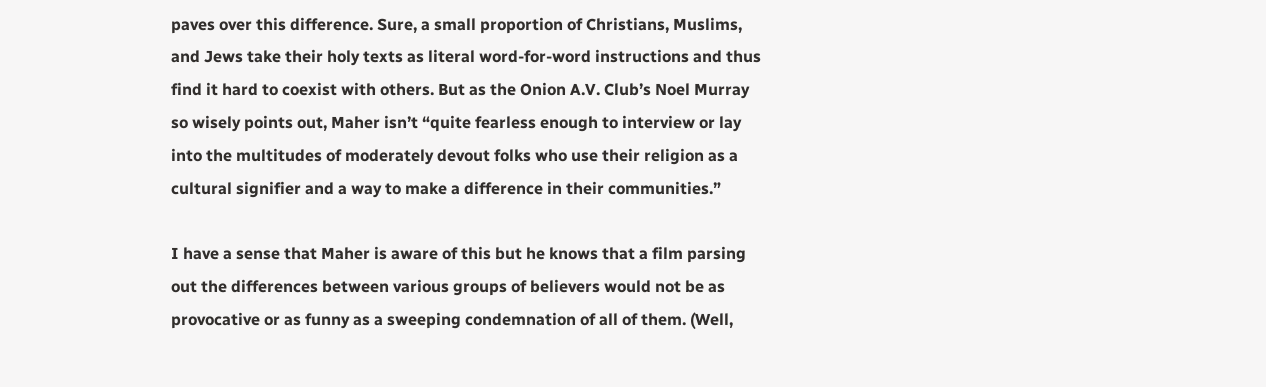paves over this difference. Sure, a small proportion of Christians, Muslims, and Jews take their holy texts as literal word-for-word instructions and thus find it hard to coexist with others. But as the Onion A.V. Club’s Noel Murray so wisely points out, Maher isn’t “quite fearless enough to interview or lay into the multitudes of moderately devout folks who use their religion as a cultural signifier and a way to make a difference in their communities.”

I have a sense that Maher is aware of this but he knows that a film parsing out the differences between various groups of believers would not be as provocative or as funny as a sweeping condemnation of all of them. (Well,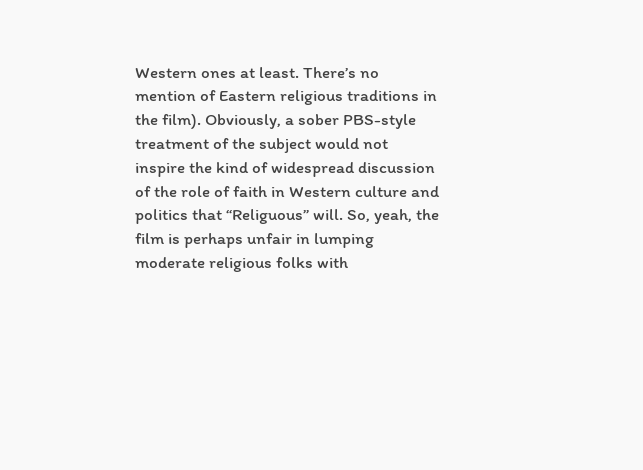Western ones at least. There’s no mention of Eastern religious traditions in the film). Obviously, a sober PBS-style treatment of the subject would not inspire the kind of widespread discussion of the role of faith in Western culture and politics that “Religuous” will. So, yeah, the film is perhaps unfair in lumping moderate religious folks with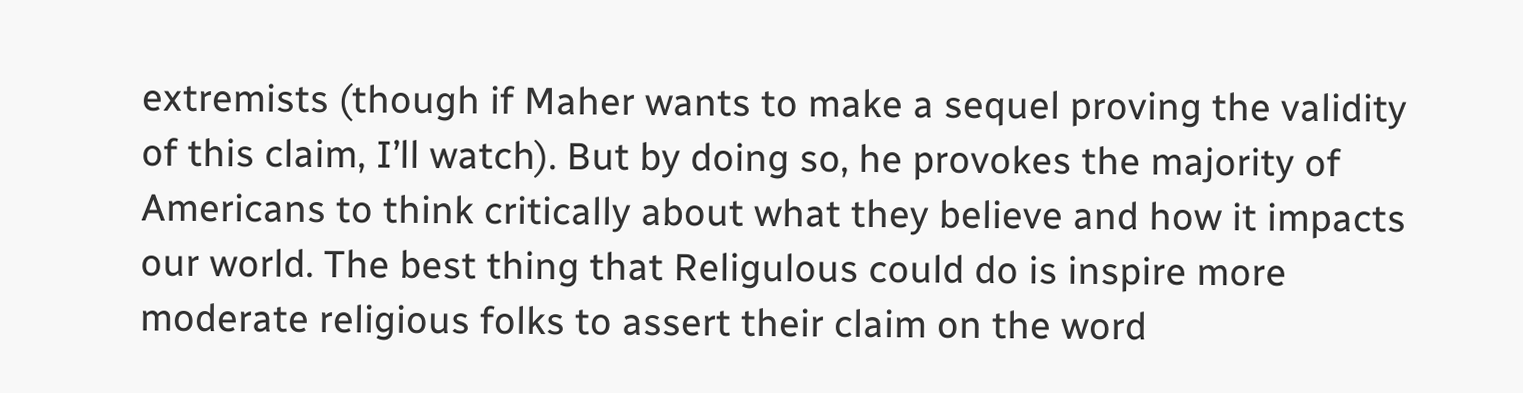extremists (though if Maher wants to make a sequel proving the validity of this claim, I’ll watch). But by doing so, he provokes the majority of Americans to think critically about what they believe and how it impacts our world. The best thing that Religulous could do is inspire more moderate religious folks to assert their claim on the word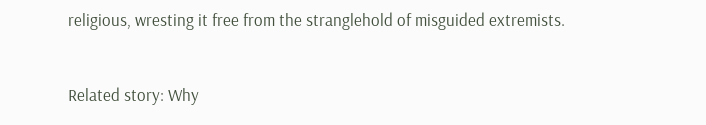religious, wresting it free from the stranglehold of misguided extremists.


Related story: Why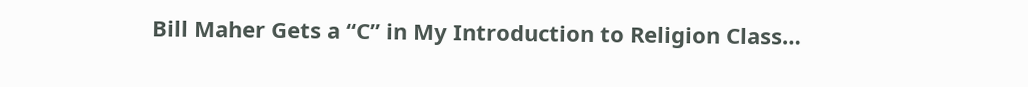Bill Maher Gets a “C” in My Introduction to Religion Class…